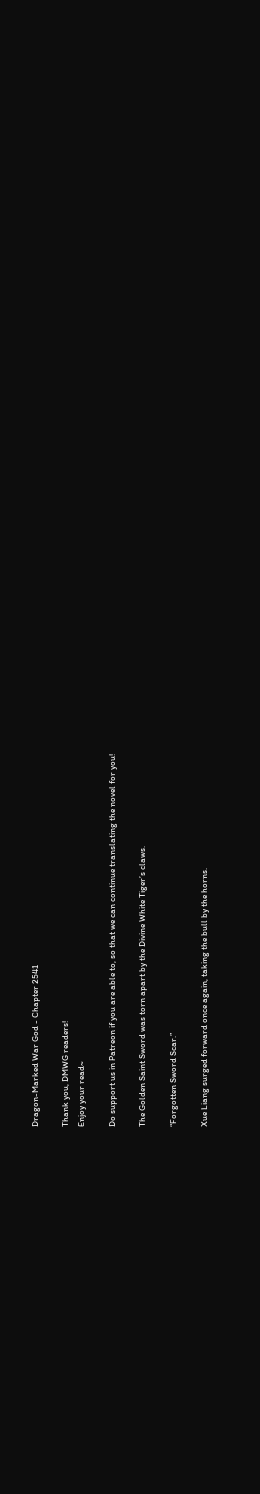Dragon-Marked War God - Chapter 2541

Thank you, DMWG readers!
Enjoy your read~

Do support us in Patreon if you are able to, so that we can continue translating the novel for you!

The Golden Saint Sword was torn apart by the Divine White Tiger’s claws.

“Forgotten Sword Scar.”

Xue Liang surged forward once again, taking the bull by the horns.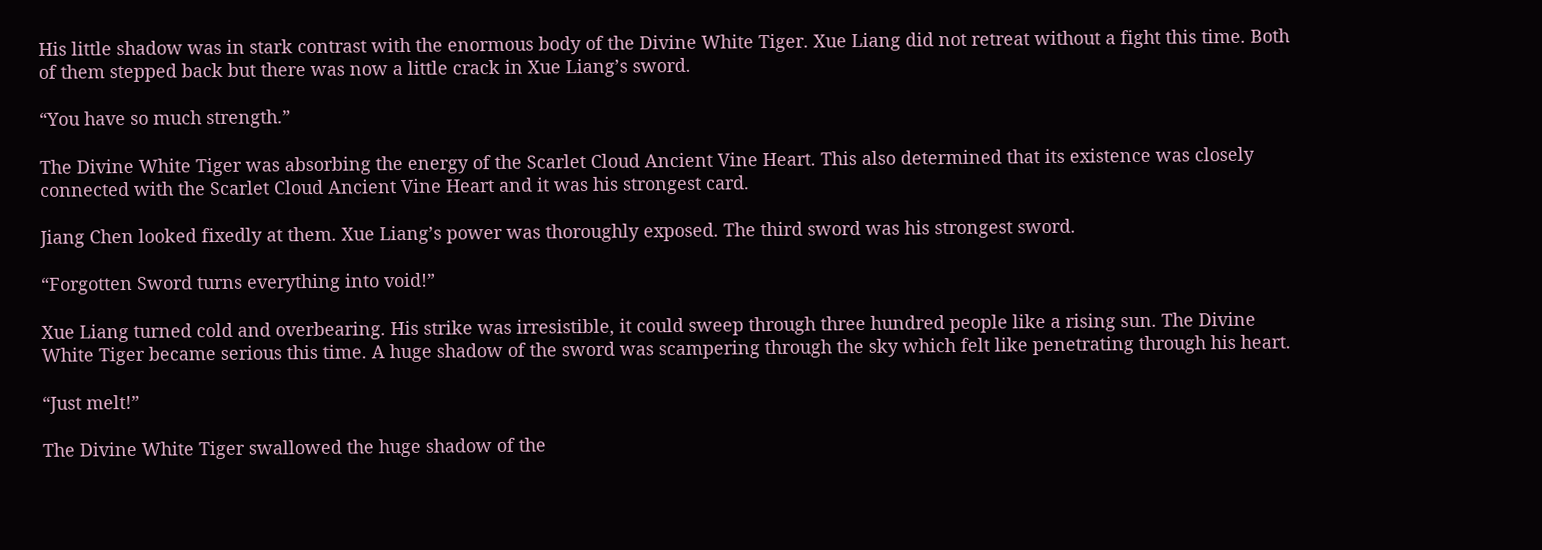His little shadow was in stark contrast with the enormous body of the Divine White Tiger. Xue Liang did not retreat without a fight this time. Both of them stepped back but there was now a little crack in Xue Liang’s sword.

“You have so much strength.”

The Divine White Tiger was absorbing the energy of the Scarlet Cloud Ancient Vine Heart. This also determined that its existence was closely connected with the Scarlet Cloud Ancient Vine Heart and it was his strongest card.

Jiang Chen looked fixedly at them. Xue Liang’s power was thoroughly exposed. The third sword was his strongest sword.

“Forgotten Sword turns everything into void!”

Xue Liang turned cold and overbearing. His strike was irresistible, it could sweep through three hundred people like a rising sun. The Divine White Tiger became serious this time. A huge shadow of the sword was scampering through the sky which felt like penetrating through his heart.

“Just melt!”

The Divine White Tiger swallowed the huge shadow of the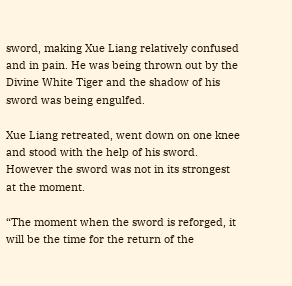sword, making Xue Liang relatively confused and in pain. He was being thrown out by the Divine White Tiger and the shadow of his sword was being engulfed.

Xue Liang retreated, went down on one knee and stood with the help of his sword. However the sword was not in its strongest at the moment.

“The moment when the sword is reforged, it will be the time for the return of the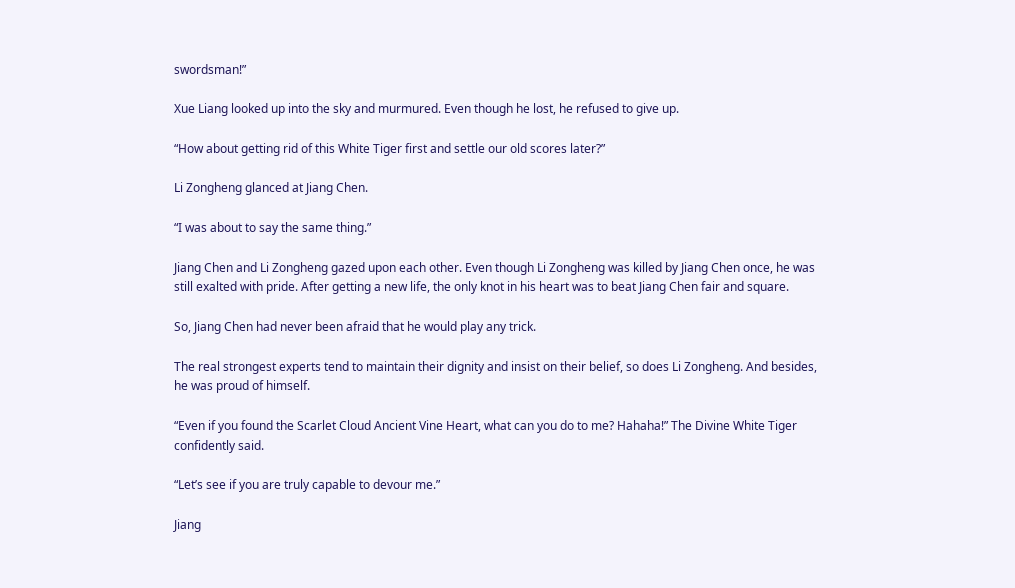swordsman!”

Xue Liang looked up into the sky and murmured. Even though he lost, he refused to give up.

“How about getting rid of this White Tiger first and settle our old scores later?”

Li Zongheng glanced at Jiang Chen.

“I was about to say the same thing.”

Jiang Chen and Li Zongheng gazed upon each other. Even though Li Zongheng was killed by Jiang Chen once, he was still exalted with pride. After getting a new life, the only knot in his heart was to beat Jiang Chen fair and square.

So, Jiang Chen had never been afraid that he would play any trick.

The real strongest experts tend to maintain their dignity and insist on their belief, so does Li Zongheng. And besides, he was proud of himself.

“Even if you found the Scarlet Cloud Ancient Vine Heart, what can you do to me? Hahaha!” The Divine White Tiger confidently said.

“Let’s see if you are truly capable to devour me.”

Jiang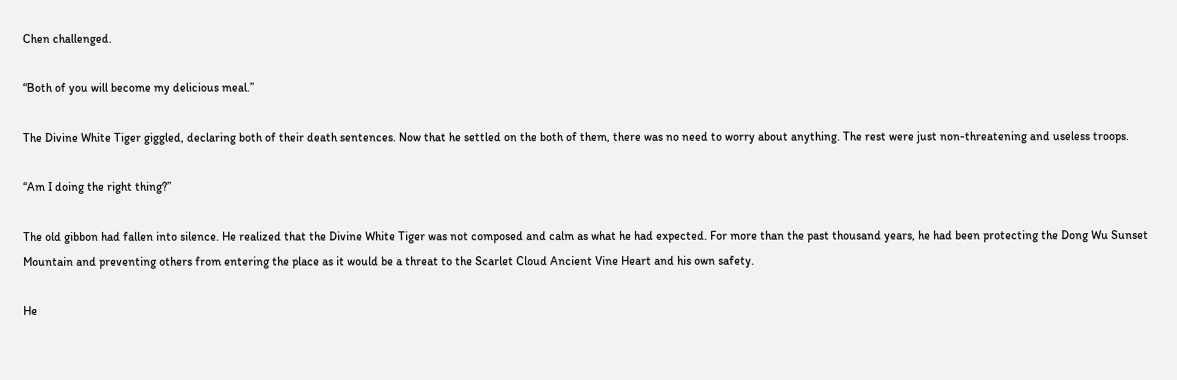Chen challenged.

“Both of you will become my delicious meal.”

The Divine White Tiger giggled, declaring both of their death sentences. Now that he settled on the both of them, there was no need to worry about anything. The rest were just non-threatening and useless troops.

“Am I doing the right thing?”

The old gibbon had fallen into silence. He realized that the Divine White Tiger was not composed and calm as what he had expected. For more than the past thousand years, he had been protecting the Dong Wu Sunset Mountain and preventing others from entering the place as it would be a threat to the Scarlet Cloud Ancient Vine Heart and his own safety.

He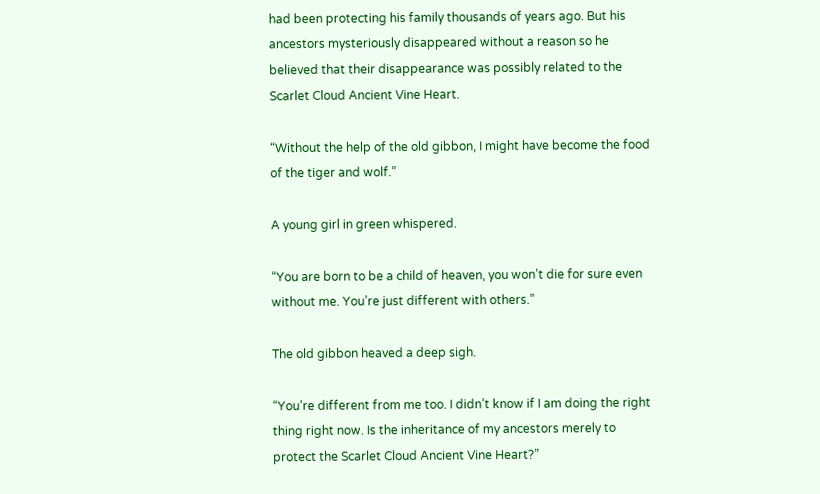had been protecting his family thousands of years ago. But his ancestors mysteriously disappeared without a reason so he believed that their disappearance was possibly related to the Scarlet Cloud Ancient Vine Heart.

“Without the help of the old gibbon, I might have become the food of the tiger and wolf.”

A young girl in green whispered.

“You are born to be a child of heaven, you won’t die for sure even without me. You’re just different with others.”

The old gibbon heaved a deep sigh.

“You’re different from me too. I didn’t know if I am doing the right thing right now. Is the inheritance of my ancestors merely to protect the Scarlet Cloud Ancient Vine Heart?”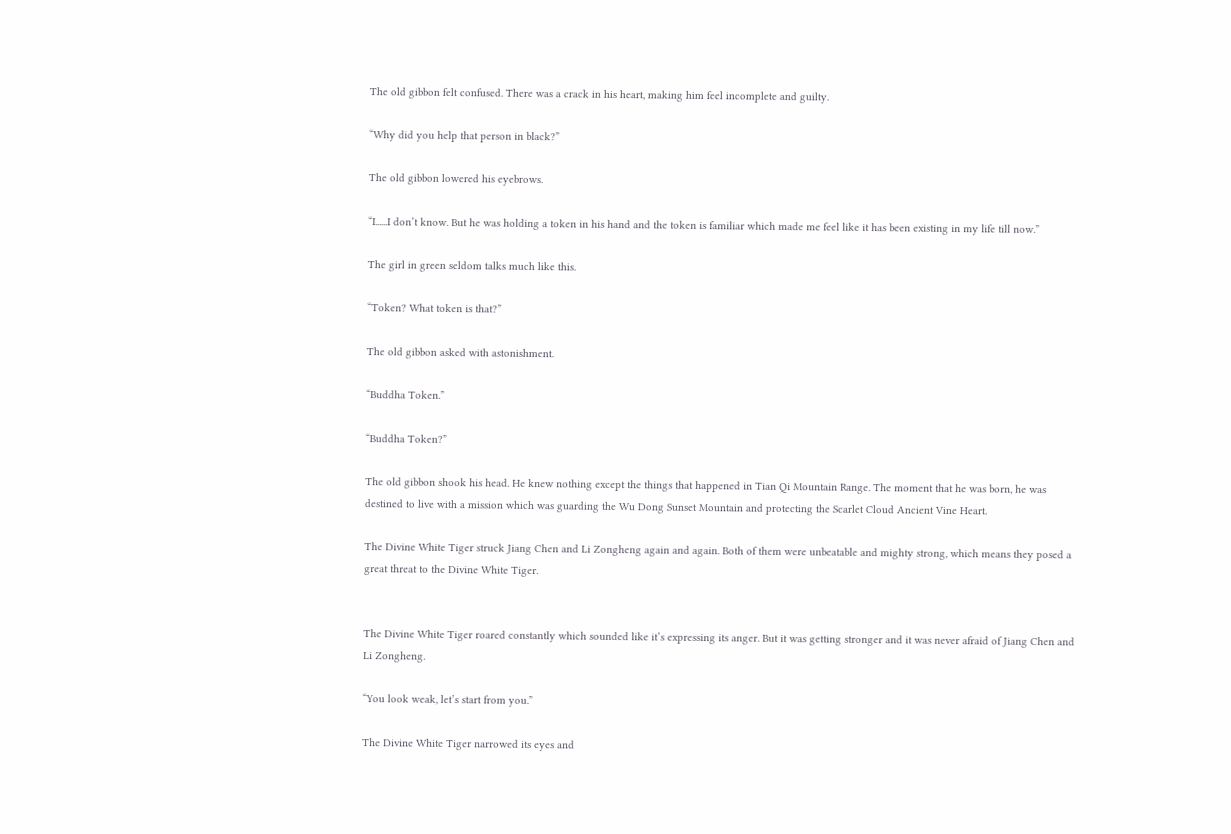The old gibbon felt confused. There was a crack in his heart, making him feel incomplete and guilty.

“Why did you help that person in black?”

The old gibbon lowered his eyebrows.

“I......I don’t know. But he was holding a token in his hand and the token is familiar which made me feel like it has been existing in my life till now.”

The girl in green seldom talks much like this.

“Token? What token is that?”

The old gibbon asked with astonishment.

“Buddha Token.”

“Buddha Token?”

The old gibbon shook his head. He knew nothing except the things that happened in Tian Qi Mountain Range. The moment that he was born, he was destined to live with a mission which was guarding the Wu Dong Sunset Mountain and protecting the Scarlet Cloud Ancient Vine Heart.

The Divine White Tiger struck Jiang Chen and Li Zongheng again and again. Both of them were unbeatable and mighty strong, which means they posed a great threat to the Divine White Tiger.


The Divine White Tiger roared constantly which sounded like it’s expressing its anger. But it was getting stronger and it was never afraid of Jiang Chen and Li Zongheng.

“You look weak, let’s start from you.”

The Divine White Tiger narrowed its eyes and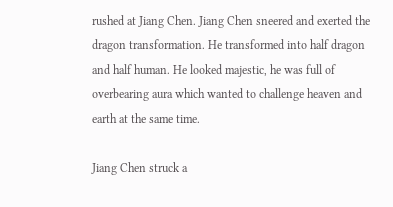rushed at Jiang Chen. Jiang Chen sneered and exerted the dragon transformation. He transformed into half dragon and half human. He looked majestic, he was full of overbearing aura which wanted to challenge heaven and earth at the same time.

Jiang Chen struck a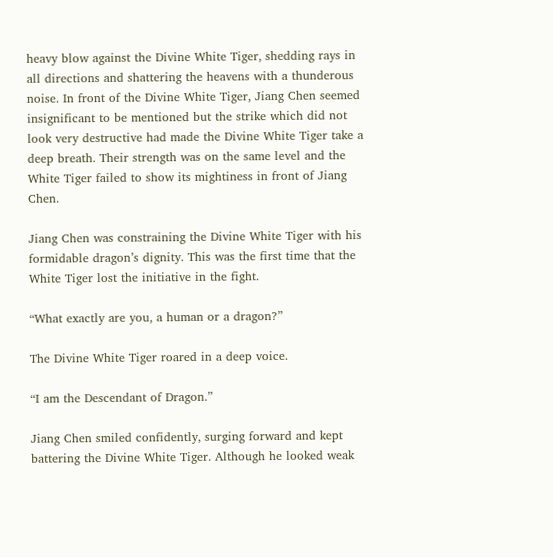heavy blow against the Divine White Tiger, shedding rays in all directions and shattering the heavens with a thunderous noise. In front of the Divine White Tiger, Jiang Chen seemed insignificant to be mentioned but the strike which did not look very destructive had made the Divine White Tiger take a deep breath. Their strength was on the same level and the White Tiger failed to show its mightiness in front of Jiang Chen.

Jiang Chen was constraining the Divine White Tiger with his formidable dragon’s dignity. This was the first time that the White Tiger lost the initiative in the fight.

“What exactly are you, a human or a dragon?”

The Divine White Tiger roared in a deep voice.

“I am the Descendant of Dragon.”

Jiang Chen smiled confidently, surging forward and kept battering the Divine White Tiger. Although he looked weak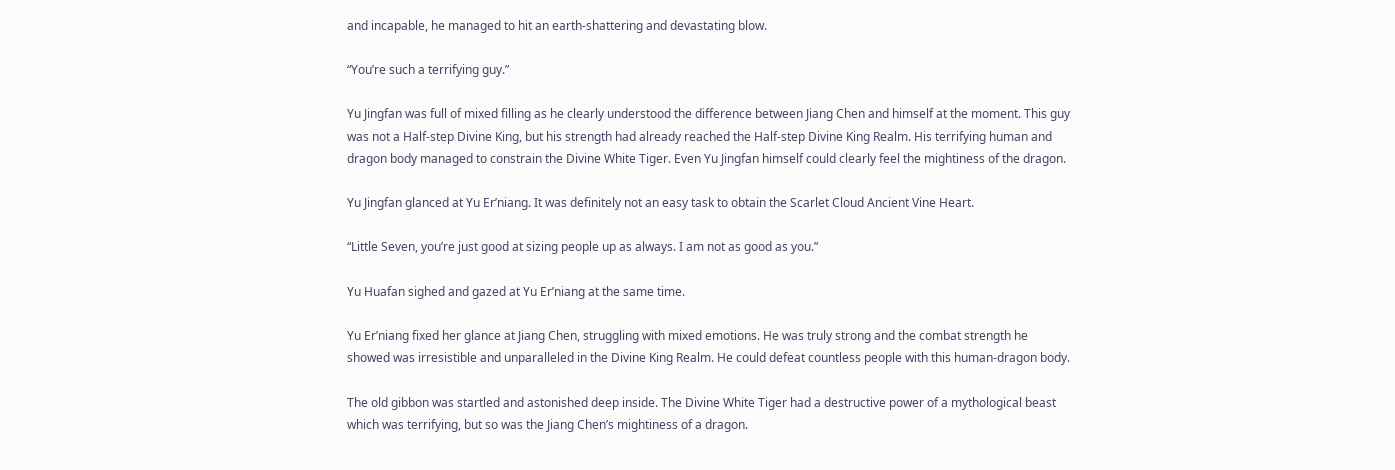and incapable, he managed to hit an earth-shattering and devastating blow.

“You’re such a terrifying guy.”

Yu Jingfan was full of mixed filling as he clearly understood the difference between Jiang Chen and himself at the moment. This guy was not a Half-step Divine King, but his strength had already reached the Half-step Divine King Realm. His terrifying human and dragon body managed to constrain the Divine White Tiger. Even Yu Jingfan himself could clearly feel the mightiness of the dragon.

Yu Jingfan glanced at Yu Er’niang. It was definitely not an easy task to obtain the Scarlet Cloud Ancient Vine Heart.

“Little Seven, you’re just good at sizing people up as always. I am not as good as you.”

Yu Huafan sighed and gazed at Yu Er’niang at the same time.

Yu Er’niang fixed her glance at Jiang Chen, struggling with mixed emotions. He was truly strong and the combat strength he showed was irresistible and unparalleled in the Divine King Realm. He could defeat countless people with this human-dragon body.

The old gibbon was startled and astonished deep inside. The Divine White Tiger had a destructive power of a mythological beast which was terrifying, but so was the Jiang Chen’s mightiness of a dragon.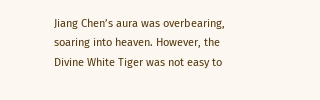Jiang Chen’s aura was overbearing, soaring into heaven. However, the Divine White Tiger was not easy to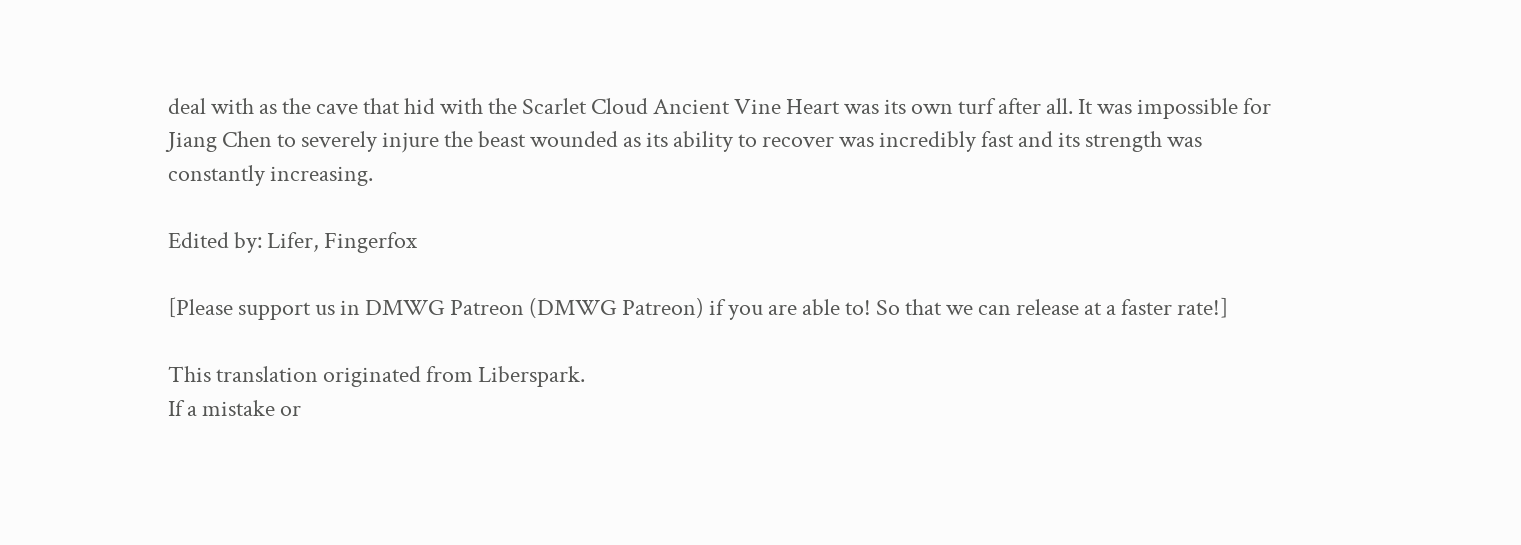deal with as the cave that hid with the Scarlet Cloud Ancient Vine Heart was its own turf after all. It was impossible for Jiang Chen to severely injure the beast wounded as its ability to recover was incredibly fast and its strength was constantly increasing.

Edited by: Lifer, Fingerfox

[Please support us in DMWG Patreon (DMWG Patreon) if you are able to! So that we can release at a faster rate!]

This translation originated from Liberspark.
If a mistake or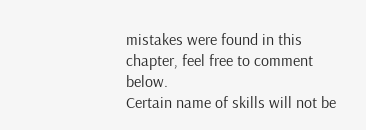mistakes were found in this chapter, feel free to comment below.
Certain name of skills will not be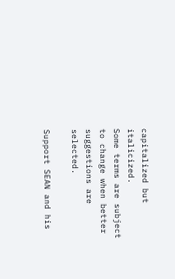capitalized but italicized.
Some terms are subject to change when better suggestions are selected.

Support SEAN and his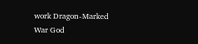work Dragon-Marked War God